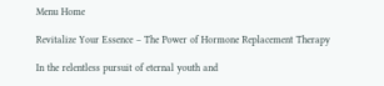Menu Home

Revitalize Your Essence – The Power of Hormone Replacement Therapy

In the relentless pursuit of eternal youth and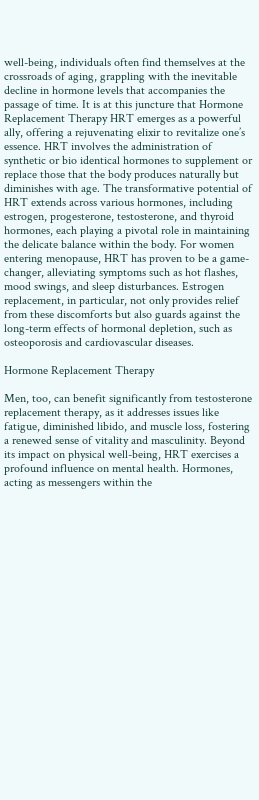well-being, individuals often find themselves at the crossroads of aging, grappling with the inevitable decline in hormone levels that accompanies the passage of time. It is at this juncture that Hormone Replacement Therapy HRT emerges as a powerful ally, offering a rejuvenating elixir to revitalize one’s essence. HRT involves the administration of synthetic or bio identical hormones to supplement or replace those that the body produces naturally but diminishes with age. The transformative potential of HRT extends across various hormones, including estrogen, progesterone, testosterone, and thyroid hormones, each playing a pivotal role in maintaining the delicate balance within the body. For women entering menopause, HRT has proven to be a game-changer, alleviating symptoms such as hot flashes, mood swings, and sleep disturbances. Estrogen replacement, in particular, not only provides relief from these discomforts but also guards against the long-term effects of hormonal depletion, such as osteoporosis and cardiovascular diseases.

Hormone Replacement Therapy

Men, too, can benefit significantly from testosterone replacement therapy, as it addresses issues like fatigue, diminished libido, and muscle loss, fostering a renewed sense of vitality and masculinity. Beyond its impact on physical well-being, HRT exercises a profound influence on mental health. Hormones, acting as messengers within the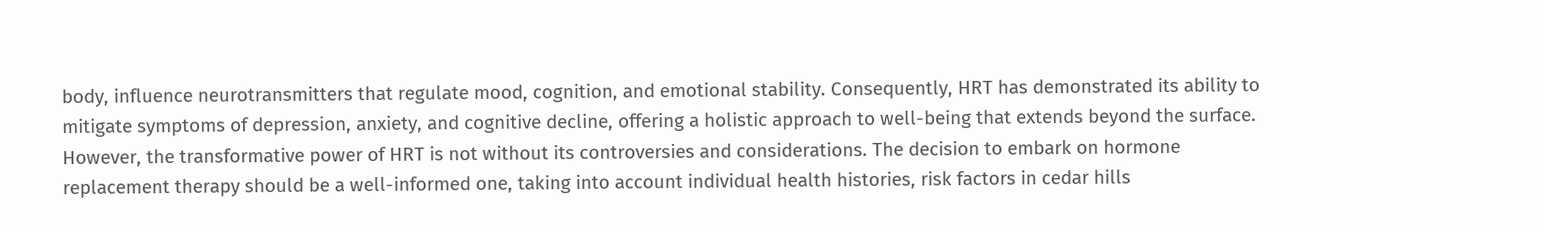body, influence neurotransmitters that regulate mood, cognition, and emotional stability. Consequently, HRT has demonstrated its ability to mitigate symptoms of depression, anxiety, and cognitive decline, offering a holistic approach to well-being that extends beyond the surface. However, the transformative power of HRT is not without its controversies and considerations. The decision to embark on hormone replacement therapy should be a well-informed one, taking into account individual health histories, risk factors in cedar hills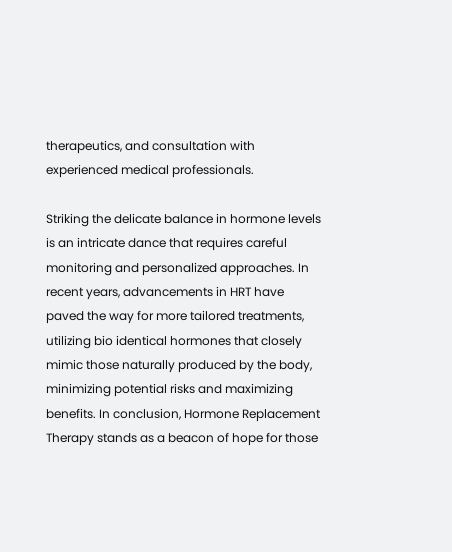therapeutics, and consultation with experienced medical professionals.

Striking the delicate balance in hormone levels is an intricate dance that requires careful monitoring and personalized approaches. In recent years, advancements in HRT have paved the way for more tailored treatments, utilizing bio identical hormones that closely mimic those naturally produced by the body, minimizing potential risks and maximizing benefits. In conclusion, Hormone Replacement Therapy stands as a beacon of hope for those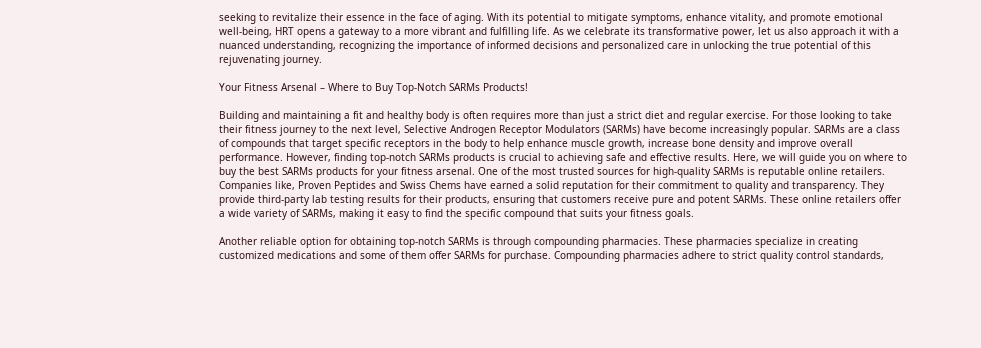seeking to revitalize their essence in the face of aging. With its potential to mitigate symptoms, enhance vitality, and promote emotional well-being, HRT opens a gateway to a more vibrant and fulfilling life. As we celebrate its transformative power, let us also approach it with a nuanced understanding, recognizing the importance of informed decisions and personalized care in unlocking the true potential of this rejuvenating journey.

Your Fitness Arsenal – Where to Buy Top-Notch SARMs Products!

Building and maintaining a fit and healthy body is often requires more than just a strict diet and regular exercise. For those looking to take their fitness journey to the next level, Selective Androgen Receptor Modulators (SARMs) have become increasingly popular. SARMs are a class of compounds that target specific receptors in the body to help enhance muscle growth, increase bone density and improve overall performance. However, finding top-notch SARMs products is crucial to achieving safe and effective results. Here, we will guide you on where to buy the best SARMs products for your fitness arsenal. One of the most trusted sources for high-quality SARMs is reputable online retailers. Companies like, Proven Peptides and Swiss Chems have earned a solid reputation for their commitment to quality and transparency. They provide third-party lab testing results for their products, ensuring that customers receive pure and potent SARMs. These online retailers offer a wide variety of SARMs, making it easy to find the specific compound that suits your fitness goals.

Another reliable option for obtaining top-notch SARMs is through compounding pharmacies. These pharmacies specialize in creating customized medications and some of them offer SARMs for purchase. Compounding pharmacies adhere to strict quality control standards,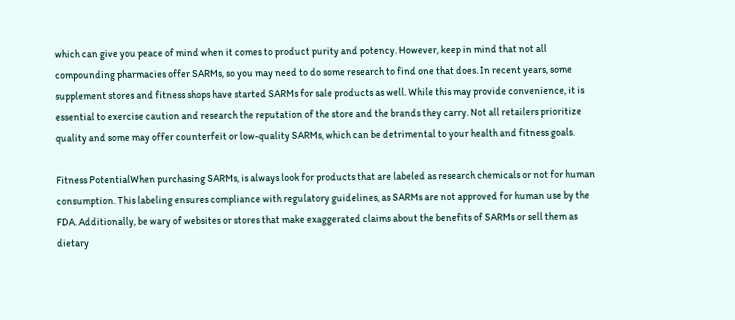which can give you peace of mind when it comes to product purity and potency. However, keep in mind that not all compounding pharmacies offer SARMs, so you may need to do some research to find one that does. In recent years, some supplement stores and fitness shops have started SARMs for sale products as well. While this may provide convenience, it is essential to exercise caution and research the reputation of the store and the brands they carry. Not all retailers prioritize quality and some may offer counterfeit or low-quality SARMs, which can be detrimental to your health and fitness goals.

Fitness PotentialWhen purchasing SARMs, is always look for products that are labeled as research chemicals or not for human consumption. This labeling ensures compliance with regulatory guidelines, as SARMs are not approved for human use by the FDA. Additionally, be wary of websites or stores that make exaggerated claims about the benefits of SARMs or sell them as dietary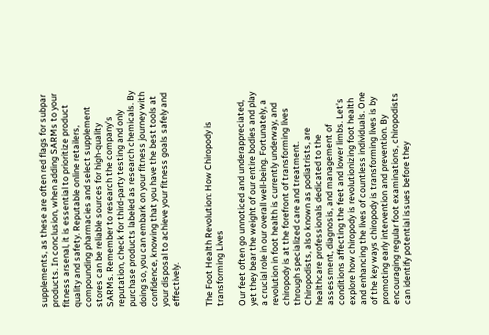supplements, as these are often red flags for subpar products. In conclusion, when adding SARMs to your fitness arsenal, it is essential to prioritize product quality and safety. Reputable online retailers, compounding pharmacies and select supplement stores can be reliable sources for high-quality SARMs. Remember to research the company’s reputation, check for third-party testing and only purchase products labeled as research chemicals. By doing so, you can embark on your fitness journey with confidence, knowing that you have the best tools at your disposal to achieve your fitness goals safely and effectively.


The Foot Health Revolution: How Chiropody is transforming Lives

Our feet often go unnoticed and underappreciated, yet they bear the weight of our entire bodies and play a crucial role in our overall well-being. Fortunately, a revolution in foot health is currently underway, and chiropody is at the forefront of transforming lives through specialized care and treatment. Chiropodists, also known as podiatrists, are healthcare professionals dedicated to the assessment, diagnosis, and management of conditions affecting the feet and lower limbs. Let’s explore how chiropody is revolutionizing foot health and enhancing the lives of countless individuals. One of the key ways chiropody is transforming lives is by promoting early intervention and prevention. By encouraging regular foot examinations, chiropodists can identify potential issues before they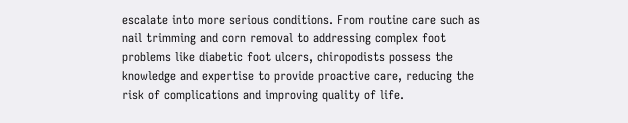escalate into more serious conditions. From routine care such as nail trimming and corn removal to addressing complex foot problems like diabetic foot ulcers, chiropodists possess the knowledge and expertise to provide proactive care, reducing the risk of complications and improving quality of life.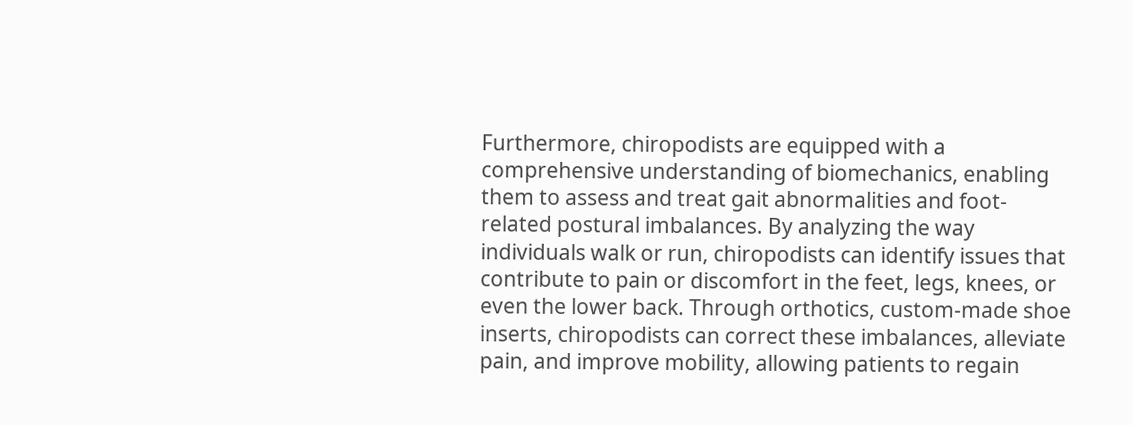Furthermore, chiropodists are equipped with a comprehensive understanding of biomechanics, enabling them to assess and treat gait abnormalities and foot-related postural imbalances. By analyzing the way individuals walk or run, chiropodists can identify issues that contribute to pain or discomfort in the feet, legs, knees, or even the lower back. Through orthotics, custom-made shoe inserts, chiropodists can correct these imbalances, alleviate pain, and improve mobility, allowing patients to regain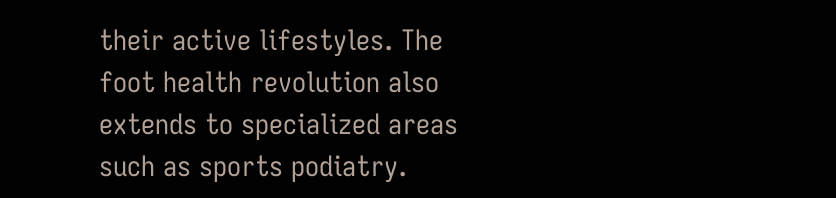their active lifestyles. The foot health revolution also extends to specialized areas such as sports podiatry.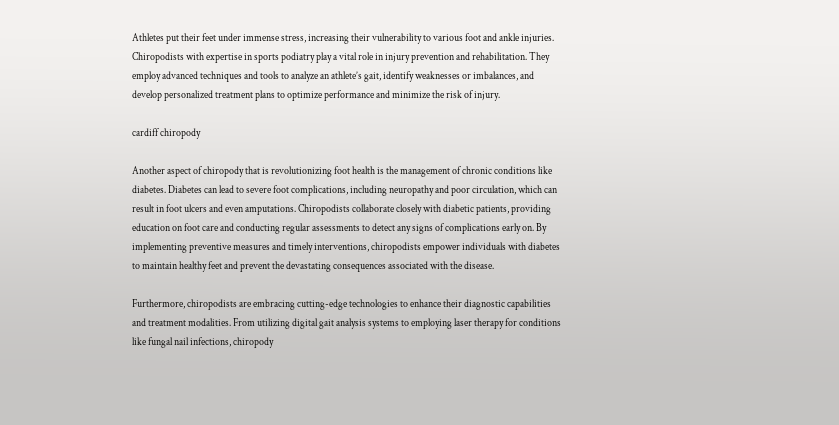Athletes put their feet under immense stress, increasing their vulnerability to various foot and ankle injuries. Chiropodists with expertise in sports podiatry play a vital role in injury prevention and rehabilitation. They employ advanced techniques and tools to analyze an athlete’s gait, identify weaknesses or imbalances, and develop personalized treatment plans to optimize performance and minimize the risk of injury.

cardiff chiropody

Another aspect of chiropody that is revolutionizing foot health is the management of chronic conditions like diabetes. Diabetes can lead to severe foot complications, including neuropathy and poor circulation, which can result in foot ulcers and even amputations. Chiropodists collaborate closely with diabetic patients, providing education on foot care and conducting regular assessments to detect any signs of complications early on. By implementing preventive measures and timely interventions, chiropodists empower individuals with diabetes to maintain healthy feet and prevent the devastating consequences associated with the disease.

Furthermore, chiropodists are embracing cutting-edge technologies to enhance their diagnostic capabilities and treatment modalities. From utilizing digital gait analysis systems to employing laser therapy for conditions like fungal nail infections, chiropody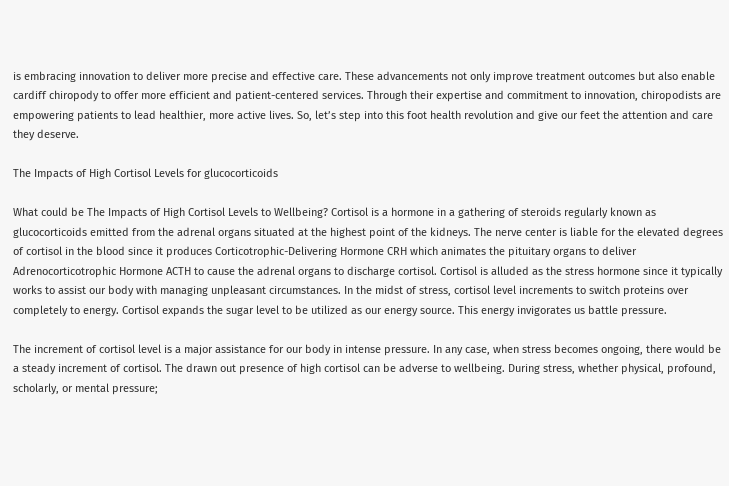is embracing innovation to deliver more precise and effective care. These advancements not only improve treatment outcomes but also enable cardiff chiropody to offer more efficient and patient-centered services. Through their expertise and commitment to innovation, chiropodists are empowering patients to lead healthier, more active lives. So, let’s step into this foot health revolution and give our feet the attention and care they deserve.

The Impacts of High Cortisol Levels for glucocorticoids

What could be The Impacts of High Cortisol Levels to Wellbeing? Cortisol is a hormone in a gathering of steroids regularly known as glucocorticoids emitted from the adrenal organs situated at the highest point of the kidneys. The nerve center is liable for the elevated degrees of cortisol in the blood since it produces Corticotrophic-Delivering Hormone CRH which animates the pituitary organs to deliver Adrenocorticotrophic Hormone ACTH to cause the adrenal organs to discharge cortisol. Cortisol is alluded as the stress hormone since it typically works to assist our body with managing unpleasant circumstances. In the midst of stress, cortisol level increments to switch proteins over completely to energy. Cortisol expands the sugar level to be utilized as our energy source. This energy invigorates us battle pressure.

The increment of cortisol level is a major assistance for our body in intense pressure. In any case, when stress becomes ongoing, there would be a steady increment of cortisol. The drawn out presence of high cortisol can be adverse to wellbeing. During stress, whether physical, profound, scholarly, or mental pressure;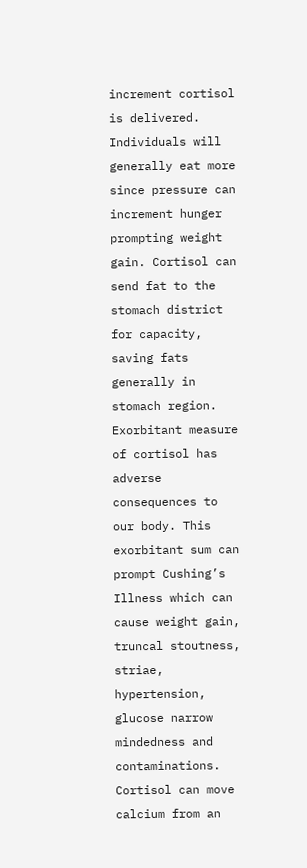increment cortisol is delivered. Individuals will generally eat more since pressure can increment hunger prompting weight gain. Cortisol can send fat to the stomach district for capacity, saving fats generally in stomach region. Exorbitant measure of cortisol has adverse consequences to our body. This exorbitant sum can prompt Cushing’s Illness which can cause weight gain, truncal stoutness, striae, hypertension, glucose narrow mindedness and contaminations. Cortisol can move calcium from an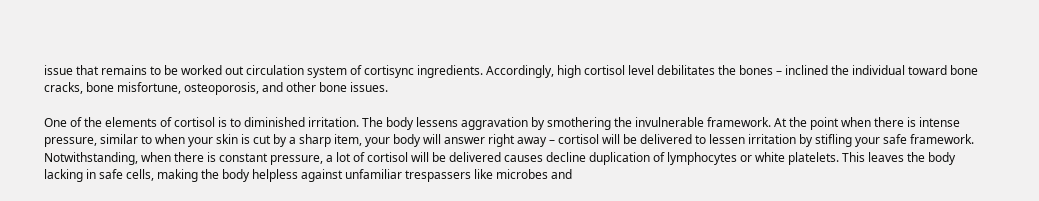issue that remains to be worked out circulation system of cortisync ingredients. Accordingly, high cortisol level debilitates the bones – inclined the individual toward bone cracks, bone misfortune, osteoporosis, and other bone issues.

One of the elements of cortisol is to diminished irritation. The body lessens aggravation by smothering the invulnerable framework. At the point when there is intense pressure, similar to when your skin is cut by a sharp item, your body will answer right away – cortisol will be delivered to lessen irritation by stifling your safe framework. Notwithstanding, when there is constant pressure, a lot of cortisol will be delivered causes decline duplication of lymphocytes or white platelets. This leaves the body lacking in safe cells, making the body helpless against unfamiliar trespassers like microbes and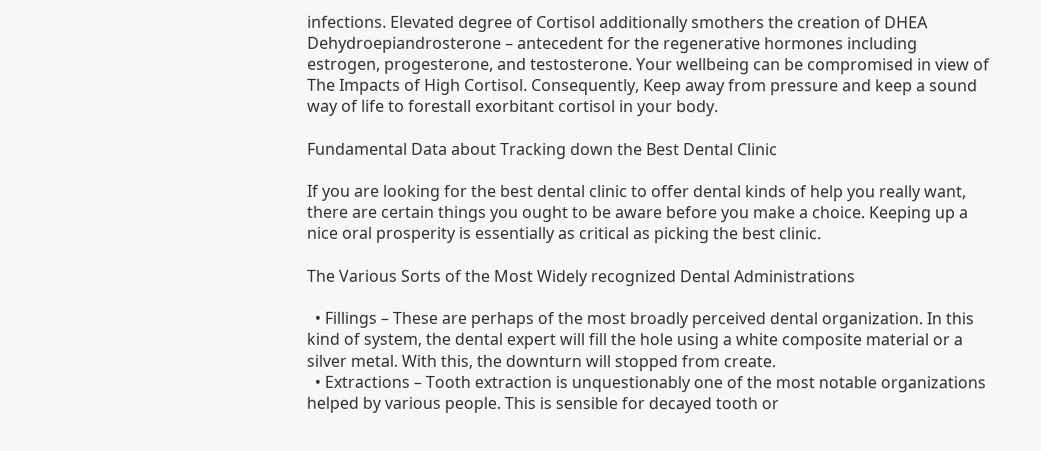infections. Elevated degree of Cortisol additionally smothers the creation of DHEA Dehydroepiandrosterone – antecedent for the regenerative hormones including estrogen, progesterone, and testosterone. Your wellbeing can be compromised in view of The Impacts of High Cortisol. Consequently, Keep away from pressure and keep a sound way of life to forestall exorbitant cortisol in your body.

Fundamental Data about Tracking down the Best Dental Clinic

If you are looking for the best dental clinic to offer dental kinds of help you really want, there are certain things you ought to be aware before you make a choice. Keeping up a nice oral prosperity is essentially as critical as picking the best clinic.

The Various Sorts of the Most Widely recognized Dental Administrations

  • Fillings – These are perhaps of the most broadly perceived dental organization. In this kind of system, the dental expert will fill the hole using a white composite material or a silver metal. With this, the downturn will stopped from create.
  • Extractions – Tooth extraction is unquestionably one of the most notable organizations helped by various people. This is sensible for decayed tooth or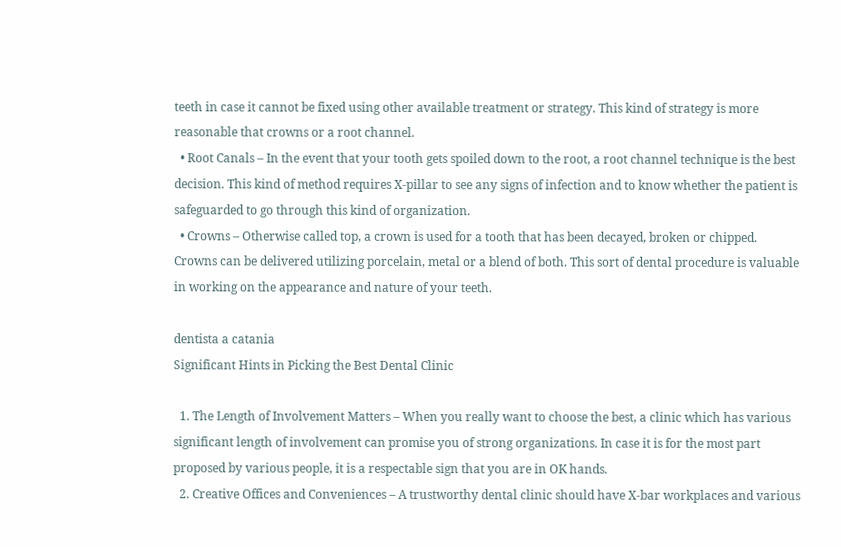teeth in case it cannot be fixed using other available treatment or strategy. This kind of strategy is more reasonable that crowns or a root channel.
  • Root Canals – In the event that your tooth gets spoiled down to the root, a root channel technique is the best decision. This kind of method requires X-pillar to see any signs of infection and to know whether the patient is safeguarded to go through this kind of organization.
  • Crowns – Otherwise called top, a crown is used for a tooth that has been decayed, broken or chipped. Crowns can be delivered utilizing porcelain, metal or a blend of both. This sort of dental procedure is valuable in working on the appearance and nature of your teeth.

dentista a catania
Significant Hints in Picking the Best Dental Clinic

  1. The Length of Involvement Matters – When you really want to choose the best, a clinic which has various significant length of involvement can promise you of strong organizations. In case it is for the most part proposed by various people, it is a respectable sign that you are in OK hands.
  2. Creative Offices and Conveniences – A trustworthy dental clinic should have X-bar workplaces and various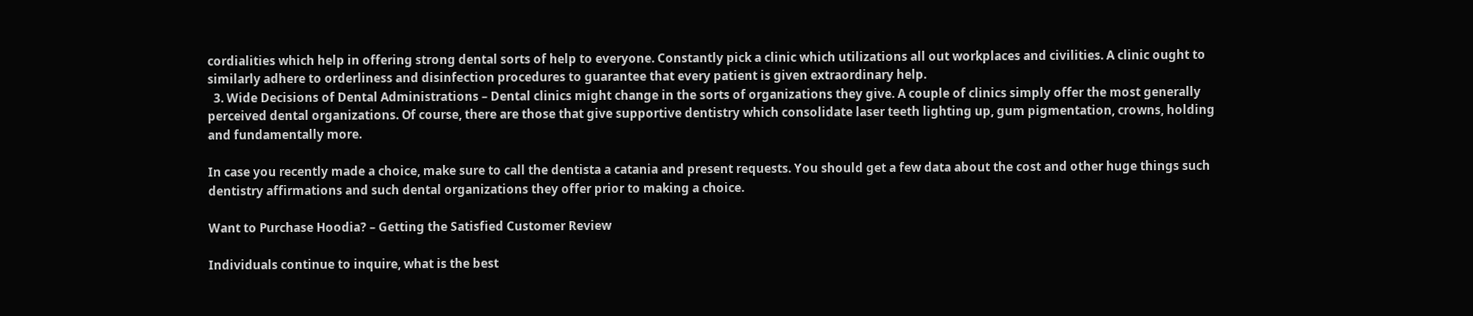cordialities which help in offering strong dental sorts of help to everyone. Constantly pick a clinic which utilizations all out workplaces and civilities. A clinic ought to similarly adhere to orderliness and disinfection procedures to guarantee that every patient is given extraordinary help.
  3. Wide Decisions of Dental Administrations – Dental clinics might change in the sorts of organizations they give. A couple of clinics simply offer the most generally perceived dental organizations. Of course, there are those that give supportive dentistry which consolidate laser teeth lighting up, gum pigmentation, crowns, holding and fundamentally more.

In case you recently made a choice, make sure to call the dentista a catania and present requests. You should get a few data about the cost and other huge things such dentistry affirmations and such dental organizations they offer prior to making a choice.

Want to Purchase Hoodia? – Getting the Satisfied Customer Review

Individuals continue to inquire, what is the best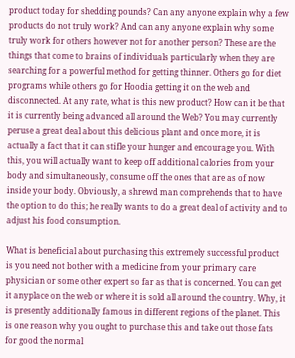product today for shedding pounds? Can any anyone explain why a few products do not truly work? And can any anyone explain why some truly work for others however not for another person? These are the things that come to brains of individuals particularly when they are searching for a powerful method for getting thinner. Others go for diet programs while others go for Hoodia getting it on the web and disconnected. At any rate, what is this new product? How can it be that it is currently being advanced all around the Web? You may currently peruse a great deal about this delicious plant and once more, it is actually a fact that it can stifle your hunger and encourage you. With this, you will actually want to keep off additional calories from your body and simultaneously, consume off the ones that are as of now inside your body. Obviously, a shrewd man comprehends that to have the option to do this; he really wants to do a great deal of activity and to adjust his food consumption.

What is beneficial about purchasing this extremely successful product is you need not bother with a medicine from your primary care physician or some other expert so far as that is concerned. You can get it anyplace on the web or where it is sold all around the country. Why, it is presently additionally famous in different regions of the planet. This is one reason why you ought to purchase this and take out those fats for good the normal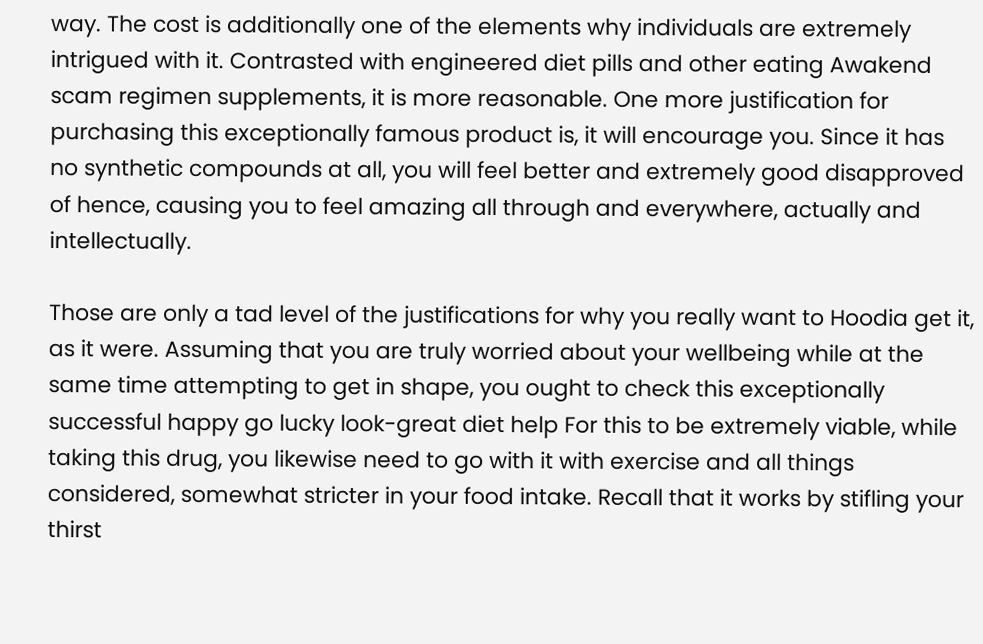way. The cost is additionally one of the elements why individuals are extremely intrigued with it. Contrasted with engineered diet pills and other eating Awakend scam regimen supplements, it is more reasonable. One more justification for purchasing this exceptionally famous product is, it will encourage you. Since it has no synthetic compounds at all, you will feel better and extremely good disapproved of hence, causing you to feel amazing all through and everywhere, actually and intellectually.

Those are only a tad level of the justifications for why you really want to Hoodia get it, as it were. Assuming that you are truly worried about your wellbeing while at the same time attempting to get in shape, you ought to check this exceptionally successful happy go lucky look-great diet help For this to be extremely viable, while taking this drug, you likewise need to go with it with exercise and all things considered, somewhat stricter in your food intake. Recall that it works by stifling your thirst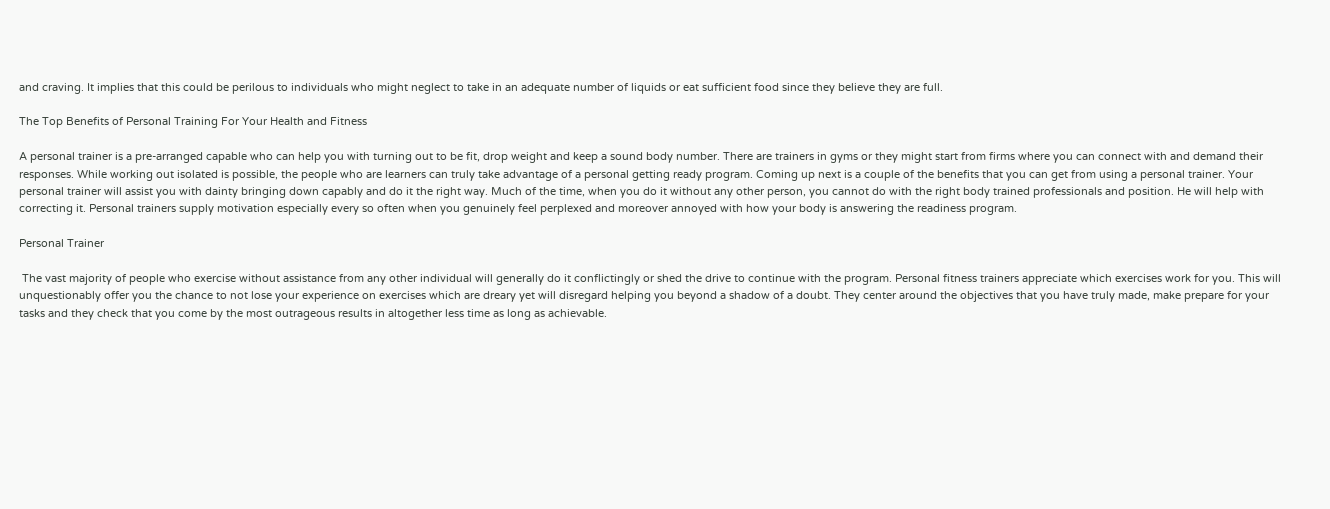and craving. It implies that this could be perilous to individuals who might neglect to take in an adequate number of liquids or eat sufficient food since they believe they are full.

The Top Benefits of Personal Training For Your Health and Fitness

A personal trainer is a pre-arranged capable who can help you with turning out to be fit, drop weight and keep a sound body number. There are trainers in gyms or they might start from firms where you can connect with and demand their responses. While working out isolated is possible, the people who are learners can truly take advantage of a personal getting ready program. Coming up next is a couple of the benefits that you can get from using a personal trainer. Your personal trainer will assist you with dainty bringing down capably and do it the right way. Much of the time, when you do it without any other person, you cannot do with the right body trained professionals and position. He will help with correcting it. Personal trainers supply motivation especially every so often when you genuinely feel perplexed and moreover annoyed with how your body is answering the readiness program.

Personal Trainer

 The vast majority of people who exercise without assistance from any other individual will generally do it conflictingly or shed the drive to continue with the program. Personal fitness trainers appreciate which exercises work for you. This will unquestionably offer you the chance to not lose your experience on exercises which are dreary yet will disregard helping you beyond a shadow of a doubt. They center around the objectives that you have truly made, make prepare for your tasks and they check that you come by the most outrageous results in altogether less time as long as achievable.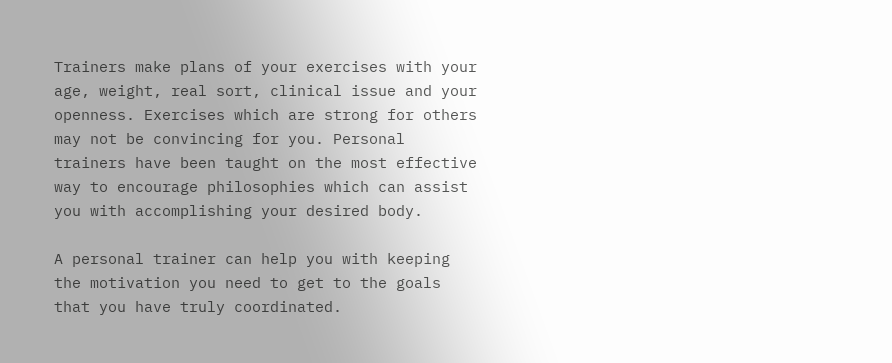Trainers make plans of your exercises with your age, weight, real sort, clinical issue and your openness. Exercises which are strong for others may not be convincing for you. Personal trainers have been taught on the most effective way to encourage philosophies which can assist you with accomplishing your desired body.

A personal trainer can help you with keeping the motivation you need to get to the goals that you have truly coordinated.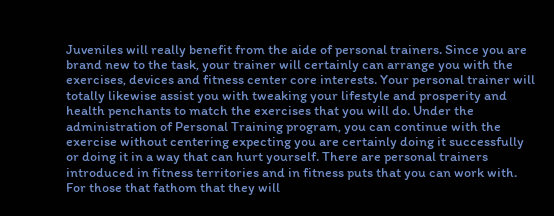Juveniles will really benefit from the aide of personal trainers. Since you are brand new to the task, your trainer will certainly can arrange you with the exercises, devices and fitness center core interests. Your personal trainer will totally likewise assist you with tweaking your lifestyle and prosperity and health penchants to match the exercises that you will do. Under the administration of Personal Training program, you can continue with the exercise without centering expecting you are certainly doing it successfully or doing it in a way that can hurt yourself. There are personal trainers introduced in fitness territories and in fitness puts that you can work with. For those that fathom that they will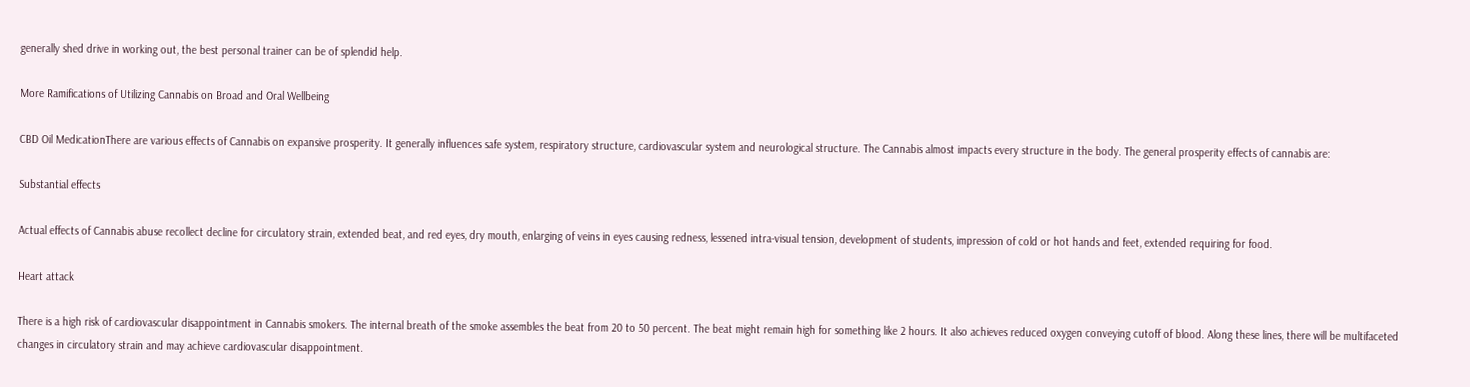generally shed drive in working out, the best personal trainer can be of splendid help.

More Ramifications of Utilizing Cannabis on Broad and Oral Wellbeing

CBD Oil MedicationThere are various effects of Cannabis on expansive prosperity. It generally influences safe system, respiratory structure, cardiovascular system and neurological structure. The Cannabis almost impacts every structure in the body. The general prosperity effects of cannabis are:

Substantial effects

Actual effects of Cannabis abuse recollect decline for circulatory strain, extended beat, and red eyes, dry mouth, enlarging of veins in eyes causing redness, lessened intra-visual tension, development of students, impression of cold or hot hands and feet, extended requiring for food.

Heart attack

There is a high risk of cardiovascular disappointment in Cannabis smokers. The internal breath of the smoke assembles the beat from 20 to 50 percent. The beat might remain high for something like 2 hours. It also achieves reduced oxygen conveying cutoff of blood. Along these lines, there will be multifaceted changes in circulatory strain and may achieve cardiovascular disappointment.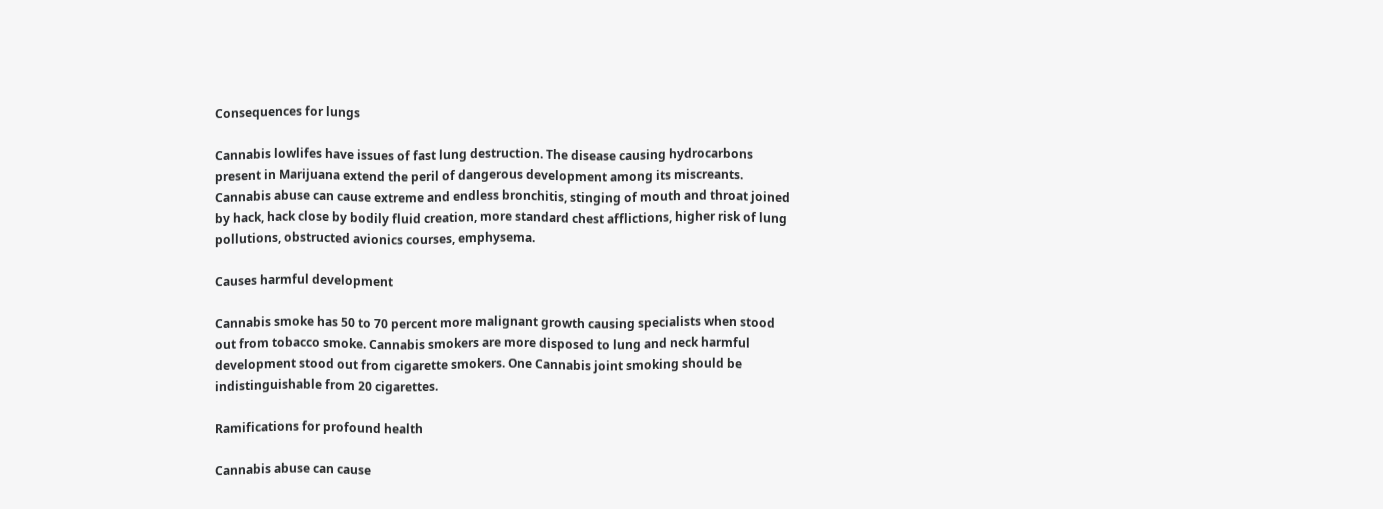Consequences for lungs

Cannabis lowlifes have issues of fast lung destruction. The disease causing hydrocarbons present in Marijuana extend the peril of dangerous development among its miscreants. Cannabis abuse can cause extreme and endless bronchitis, stinging of mouth and throat joined by hack, hack close by bodily fluid creation, more standard chest afflictions, higher risk of lung pollutions, obstructed avionics courses, emphysema.

Causes harmful development

Cannabis smoke has 50 to 70 percent more malignant growth causing specialists when stood out from tobacco smoke. Cannabis smokers are more disposed to lung and neck harmful development stood out from cigarette smokers. One Cannabis joint smoking should be indistinguishable from 20 cigarettes.

Ramifications for profound health

Cannabis abuse can cause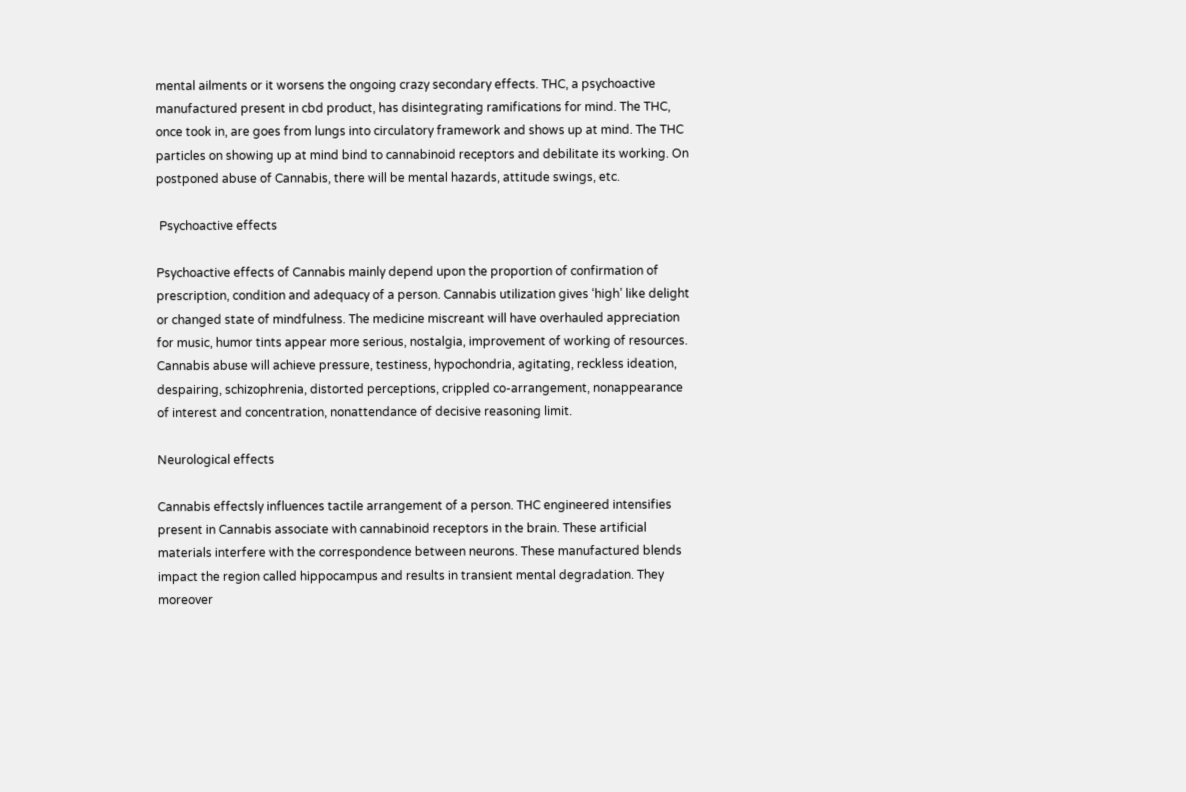mental ailments or it worsens the ongoing crazy secondary effects. THC, a psychoactive manufactured present in cbd product, has disintegrating ramifications for mind. The THC, once took in, are goes from lungs into circulatory framework and shows up at mind. The THC particles on showing up at mind bind to cannabinoid receptors and debilitate its working. On postponed abuse of Cannabis, there will be mental hazards, attitude swings, etc.

 Psychoactive effects

Psychoactive effects of Cannabis mainly depend upon the proportion of confirmation of prescription, condition and adequacy of a person. Cannabis utilization gives ‘high’ like delight or changed state of mindfulness. The medicine miscreant will have overhauled appreciation for music, humor tints appear more serious, nostalgia, improvement of working of resources. Cannabis abuse will achieve pressure, testiness, hypochondria, agitating, reckless ideation, despairing, schizophrenia, distorted perceptions, crippled co-arrangement, nonappearance of interest and concentration, nonattendance of decisive reasoning limit.

Neurological effects

Cannabis effectsly influences tactile arrangement of a person. THC engineered intensifies present in Cannabis associate with cannabinoid receptors in the brain. These artificial materials interfere with the correspondence between neurons. These manufactured blends impact the region called hippocampus and results in transient mental degradation. They moreover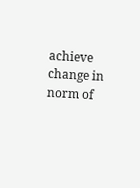achieve change in norm of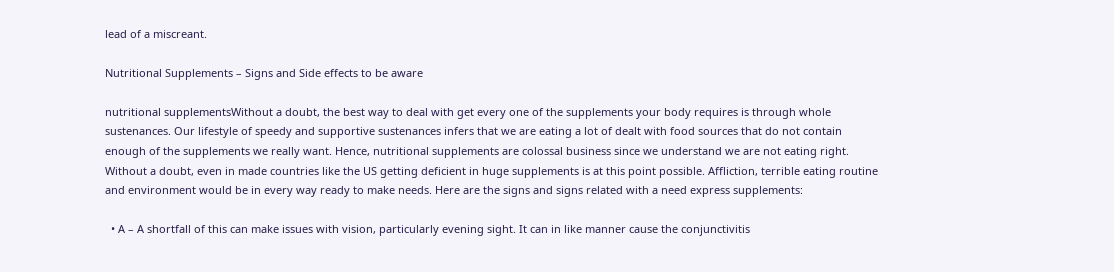lead of a miscreant.

Nutritional Supplements – Signs and Side effects to be aware

nutritional supplementsWithout a doubt, the best way to deal with get every one of the supplements your body requires is through whole sustenances. Our lifestyle of speedy and supportive sustenances infers that we are eating a lot of dealt with food sources that do not contain enough of the supplements we really want. Hence, nutritional supplements are colossal business since we understand we are not eating right. Without a doubt, even in made countries like the US getting deficient in huge supplements is at this point possible. Affliction, terrible eating routine and environment would be in every way ready to make needs. Here are the signs and signs related with a need express supplements:

  • A – A shortfall of this can make issues with vision, particularly evening sight. It can in like manner cause the conjunctivitis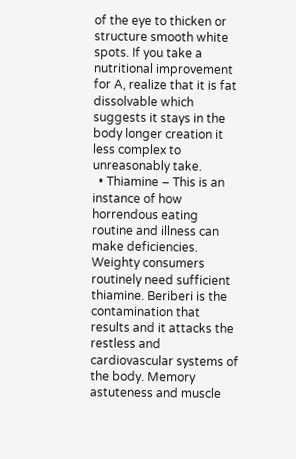of the eye to thicken or structure smooth white spots. If you take a nutritional improvement for A, realize that it is fat dissolvable which suggests it stays in the body longer creation it less complex to unreasonably take.
  • Thiamine – This is an instance of how horrendous eating routine and illness can make deficiencies. Weighty consumers routinely need sufficient thiamine. Beriberi is the contamination that results and it attacks the restless and cardiovascular systems of the body. Memory astuteness and muscle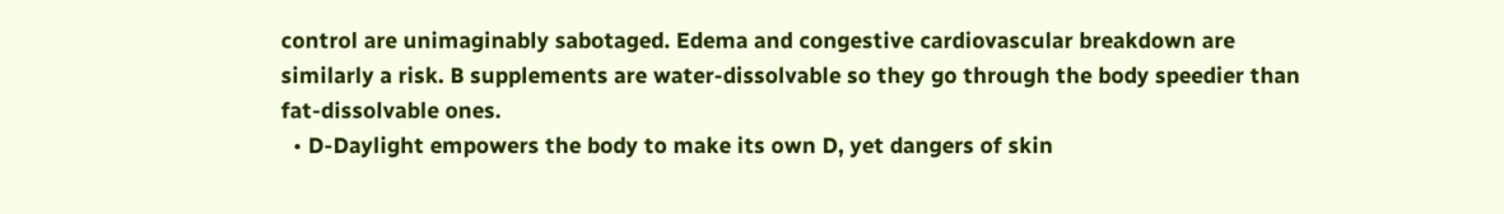control are unimaginably sabotaged. Edema and congestive cardiovascular breakdown are similarly a risk. B supplements are water-dissolvable so they go through the body speedier than fat-dissolvable ones.
  • D-Daylight empowers the body to make its own D, yet dangers of skin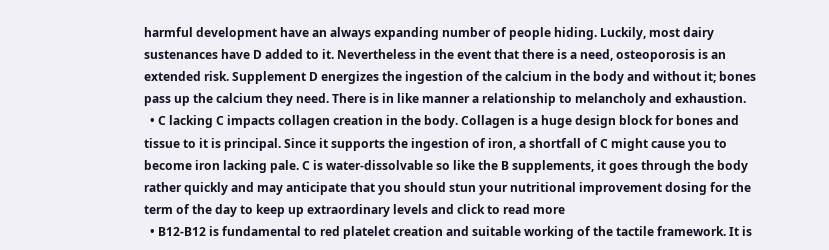harmful development have an always expanding number of people hiding. Luckily, most dairy sustenances have D added to it. Nevertheless in the event that there is a need, osteoporosis is an extended risk. Supplement D energizes the ingestion of the calcium in the body and without it; bones pass up the calcium they need. There is in like manner a relationship to melancholy and exhaustion.
  • C lacking C impacts collagen creation in the body. Collagen is a huge design block for bones and tissue to it is principal. Since it supports the ingestion of iron, a shortfall of C might cause you to become iron lacking pale. C is water-dissolvable so like the B supplements, it goes through the body rather quickly and may anticipate that you should stun your nutritional improvement dosing for the term of the day to keep up extraordinary levels and click to read more
  • B12-B12 is fundamental to red platelet creation and suitable working of the tactile framework. It is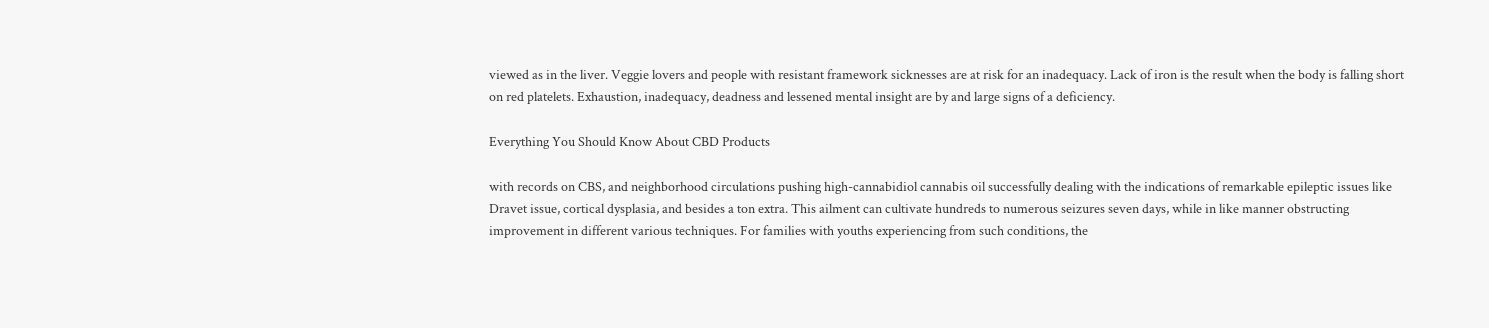viewed as in the liver. Veggie lovers and people with resistant framework sicknesses are at risk for an inadequacy. Lack of iron is the result when the body is falling short on red platelets. Exhaustion, inadequacy, deadness and lessened mental insight are by and large signs of a deficiency.

Everything You Should Know About CBD Products

with records on CBS, and neighborhood circulations pushing high-cannabidiol cannabis oil successfully dealing with the indications of remarkable epileptic issues like Dravet issue, cortical dysplasia, and besides a ton extra. This ailment can cultivate hundreds to numerous seizures seven days, while in like manner obstructing improvement in different various techniques. For families with youths experiencing from such conditions, the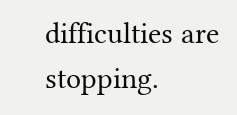difficulties are stopping.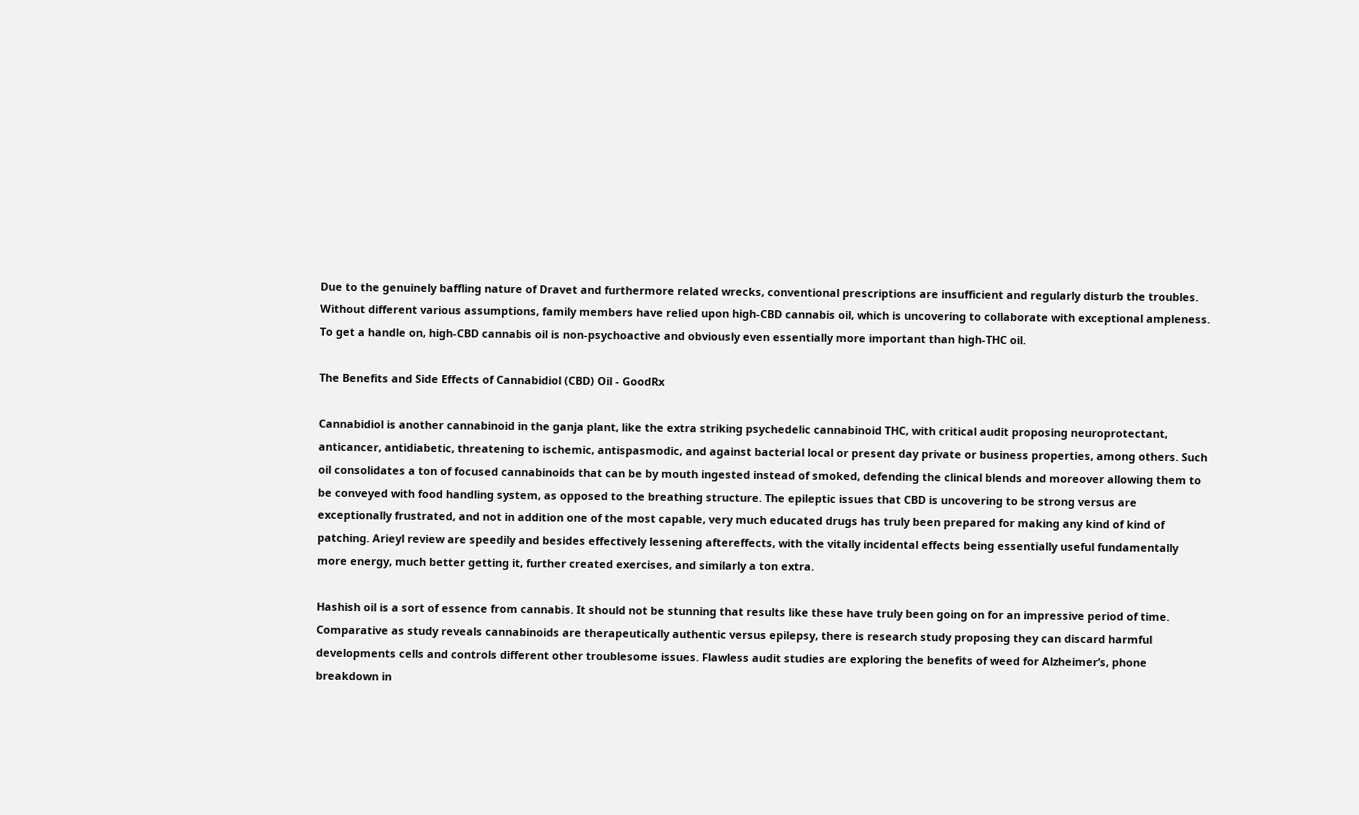Due to the genuinely baffling nature of Dravet and furthermore related wrecks, conventional prescriptions are insufficient and regularly disturb the troubles. Without different various assumptions, family members have relied upon high-CBD cannabis oil, which is uncovering to collaborate with exceptional ampleness. To get a handle on, high-CBD cannabis oil is non-psychoactive and obviously even essentially more important than high-THC oil.

The Benefits and Side Effects of Cannabidiol (CBD) Oil - GoodRx

Cannabidiol is another cannabinoid in the ganja plant, like the extra striking psychedelic cannabinoid THC, with critical audit proposing neuroprotectant, anticancer, antidiabetic, threatening to ischemic, antispasmodic, and against bacterial local or present day private or business properties, among others. Such oil consolidates a ton of focused cannabinoids that can be by mouth ingested instead of smoked, defending the clinical blends and moreover allowing them to be conveyed with food handling system, as opposed to the breathing structure. The epileptic issues that CBD is uncovering to be strong versus are exceptionally frustrated, and not in addition one of the most capable, very much educated drugs has truly been prepared for making any kind of kind of patching. Arieyl review are speedily and besides effectively lessening aftereffects, with the vitally incidental effects being essentially useful fundamentally more energy, much better getting it, further created exercises, and similarly a ton extra.

Hashish oil is a sort of essence from cannabis. It should not be stunning that results like these have truly been going on for an impressive period of time. Comparative as study reveals cannabinoids are therapeutically authentic versus epilepsy, there is research study proposing they can discard harmful developments cells and controls different other troublesome issues. Flawless audit studies are exploring the benefits of weed for Alzheimer’s, phone breakdown in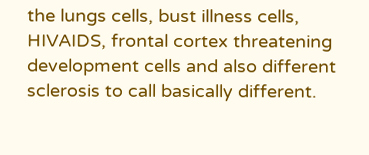the lungs cells, bust illness cells, HIVAIDS, frontal cortex threatening development cells and also different sclerosis to call basically different.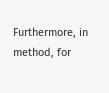Furthermore, in method, for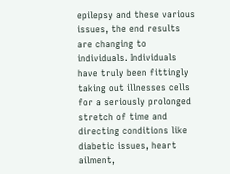epilepsy and these various issues, the end results are changing to individuals. Individuals have truly been fittingly taking out illnesses cells for a seriously prolonged stretch of time and directing conditions like diabetic issues, heart ailment,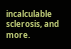incalculable sclerosis, and more.